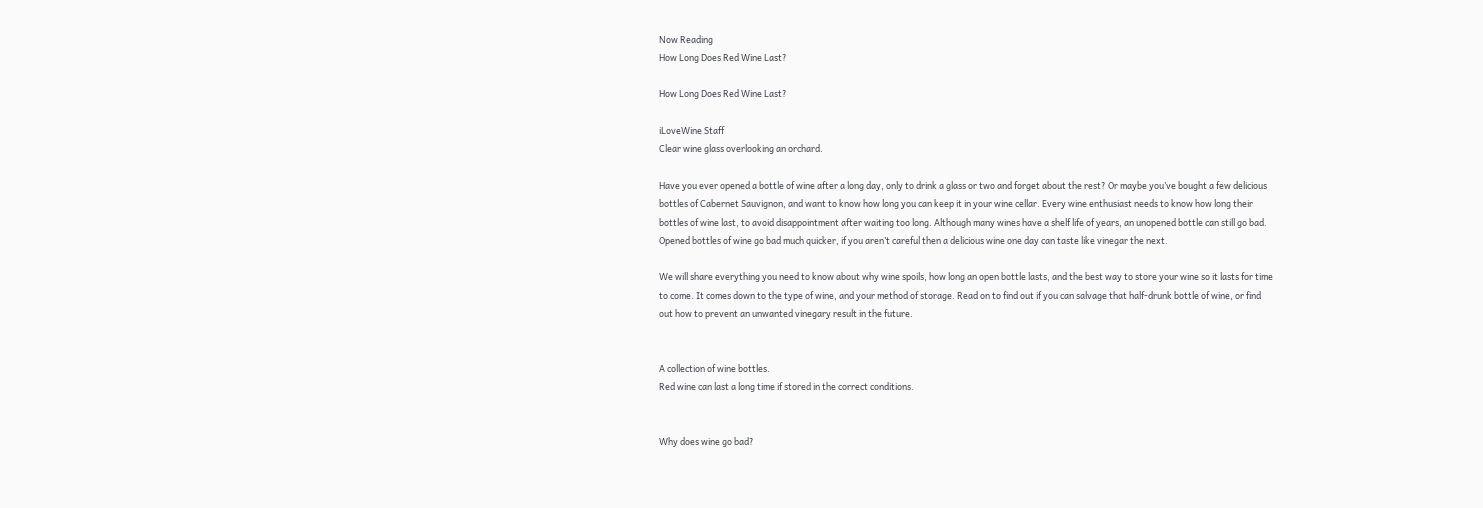Now Reading
How Long Does Red Wine Last?

How Long Does Red Wine Last?

iLoveWine Staff
Clear wine glass overlooking an orchard.

Have you ever opened a bottle of wine after a long day, only to drink a glass or two and forget about the rest? Or maybe you’ve bought a few delicious bottles of Cabernet Sauvignon, and want to know how long you can keep it in your wine cellar. Every wine enthusiast needs to know how long their bottles of wine last, to avoid disappointment after waiting too long. Although many wines have a shelf life of years, an unopened bottle can still go bad. Opened bottles of wine go bad much quicker, if you aren’t careful then a delicious wine one day can taste like vinegar the next.

We will share everything you need to know about why wine spoils, how long an open bottle lasts, and the best way to store your wine so it lasts for time to come. It comes down to the type of wine, and your method of storage. Read on to find out if you can salvage that half-drunk bottle of wine, or find out how to prevent an unwanted vinegary result in the future.


A collection of wine bottles.
Red wine can last a long time if stored in the correct conditions.


Why does wine go bad?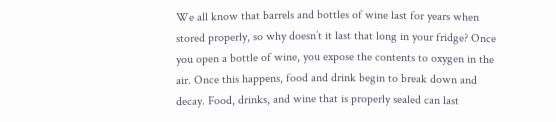We all know that barrels and bottles of wine last for years when stored properly, so why doesn’t it last that long in your fridge? Once you open a bottle of wine, you expose the contents to oxygen in the air. Once this happens, food and drink begin to break down and decay. Food, drinks, and wine that is properly sealed can last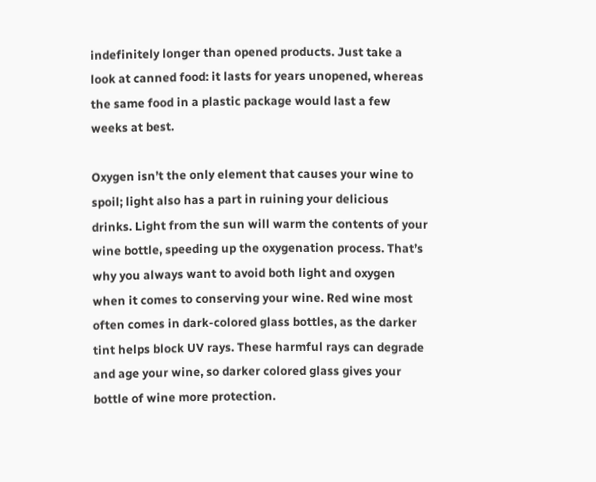indefinitely longer than opened products. Just take a look at canned food: it lasts for years unopened, whereas the same food in a plastic package would last a few weeks at best.

Oxygen isn’t the only element that causes your wine to spoil; light also has a part in ruining your delicious drinks. Light from the sun will warm the contents of your wine bottle, speeding up the oxygenation process. That’s why you always want to avoid both light and oxygen when it comes to conserving your wine. Red wine most often comes in dark-colored glass bottles, as the darker tint helps block UV rays. These harmful rays can degrade and age your wine, so darker colored glass gives your bottle of wine more protection.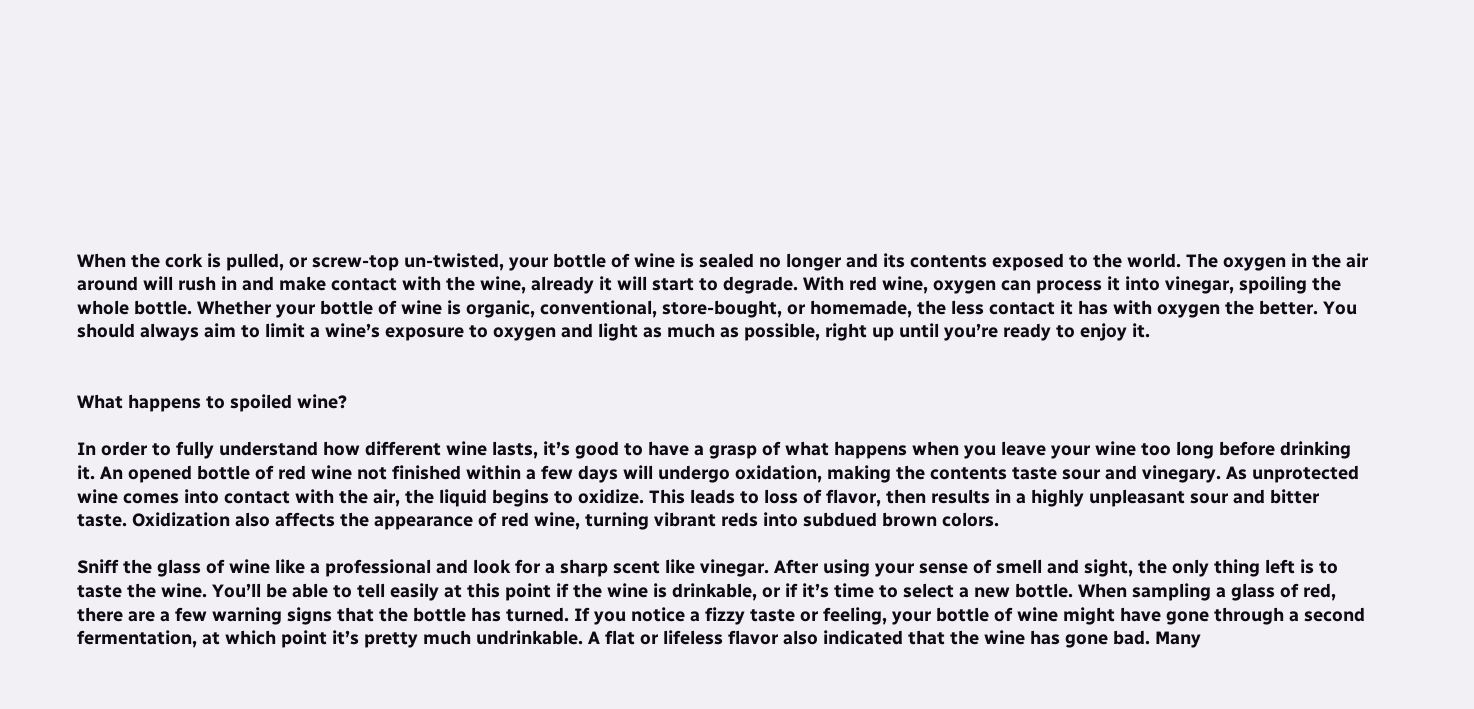When the cork is pulled, or screw-top un-twisted, your bottle of wine is sealed no longer and its contents exposed to the world. The oxygen in the air around will rush in and make contact with the wine, already it will start to degrade. With red wine, oxygen can process it into vinegar, spoiling the whole bottle. Whether your bottle of wine is organic, conventional, store-bought, or homemade, the less contact it has with oxygen the better. You should always aim to limit a wine’s exposure to oxygen and light as much as possible, right up until you’re ready to enjoy it.


What happens to spoiled wine?

In order to fully understand how different wine lasts, it’s good to have a grasp of what happens when you leave your wine too long before drinking it. An opened bottle of red wine not finished within a few days will undergo oxidation, making the contents taste sour and vinegary. As unprotected wine comes into contact with the air, the liquid begins to oxidize. This leads to loss of flavor, then results in a highly unpleasant sour and bitter taste. Oxidization also affects the appearance of red wine, turning vibrant reds into subdued brown colors.

Sniff the glass of wine like a professional and look for a sharp scent like vinegar. After using your sense of smell and sight, the only thing left is to taste the wine. You’ll be able to tell easily at this point if the wine is drinkable, or if it’s time to select a new bottle. When sampling a glass of red, there are a few warning signs that the bottle has turned. If you notice a fizzy taste or feeling, your bottle of wine might have gone through a second fermentation, at which point it’s pretty much undrinkable. A flat or lifeless flavor also indicated that the wine has gone bad. Many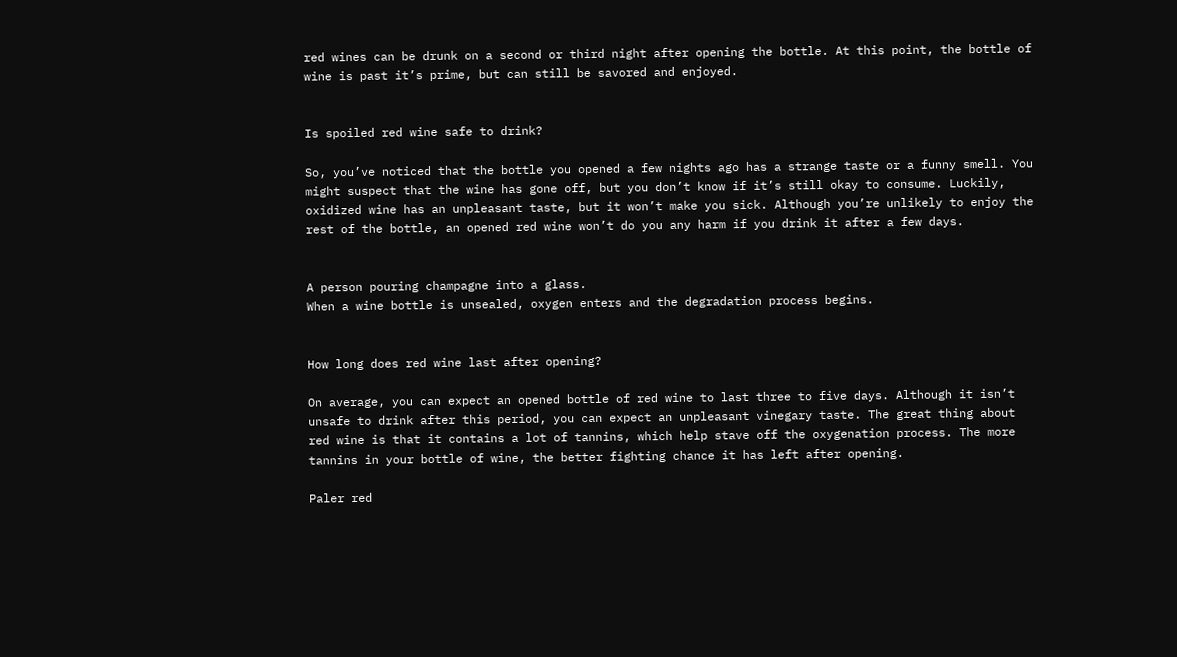red wines can be drunk on a second or third night after opening the bottle. At this point, the bottle of wine is past it’s prime, but can still be savored and enjoyed.


Is spoiled red wine safe to drink?

So, you’ve noticed that the bottle you opened a few nights ago has a strange taste or a funny smell. You might suspect that the wine has gone off, but you don’t know if it’s still okay to consume. Luckily, oxidized wine has an unpleasant taste, but it won’t make you sick. Although you’re unlikely to enjoy the rest of the bottle, an opened red wine won’t do you any harm if you drink it after a few days.


A person pouring champagne into a glass.
When a wine bottle is unsealed, oxygen enters and the degradation process begins.


How long does red wine last after opening?

On average, you can expect an opened bottle of red wine to last three to five days. Although it isn’t unsafe to drink after this period, you can expect an unpleasant vinegary taste. The great thing about red wine is that it contains a lot of tannins, which help stave off the oxygenation process. The more tannins in your bottle of wine, the better fighting chance it has left after opening.

Paler red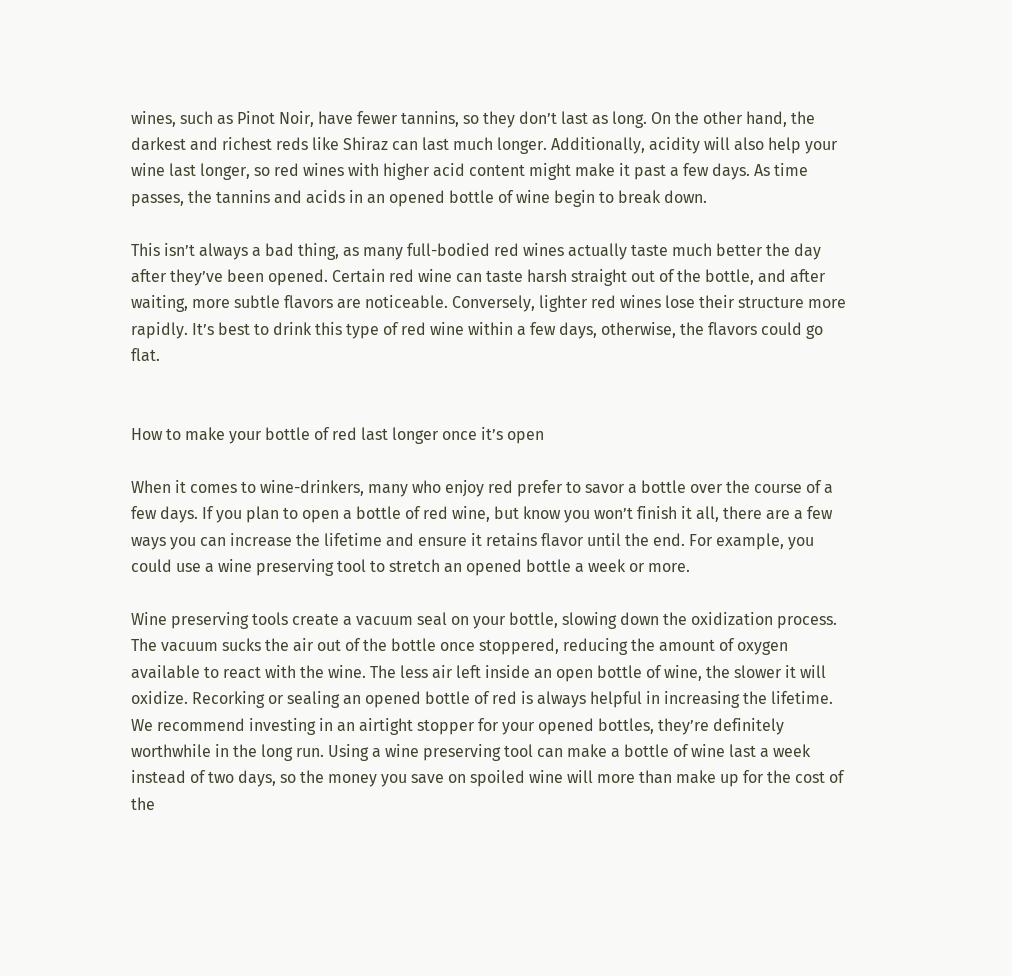wines, such as Pinot Noir, have fewer tannins, so they don’t last as long. On the other hand, the darkest and richest reds like Shiraz can last much longer. Additionally, acidity will also help your wine last longer, so red wines with higher acid content might make it past a few days. As time passes, the tannins and acids in an opened bottle of wine begin to break down.

This isn’t always a bad thing, as many full-bodied red wines actually taste much better the day after they’ve been opened. Certain red wine can taste harsh straight out of the bottle, and after waiting, more subtle flavors are noticeable. Conversely, lighter red wines lose their structure more rapidly. It’s best to drink this type of red wine within a few days, otherwise, the flavors could go flat.


How to make your bottle of red last longer once it’s open

When it comes to wine-drinkers, many who enjoy red prefer to savor a bottle over the course of a few days. If you plan to open a bottle of red wine, but know you won’t finish it all, there are a few ways you can increase the lifetime and ensure it retains flavor until the end. For example, you could use a wine preserving tool to stretch an opened bottle a week or more.

Wine preserving tools create a vacuum seal on your bottle, slowing down the oxidization process. The vacuum sucks the air out of the bottle once stoppered, reducing the amount of oxygen available to react with the wine. The less air left inside an open bottle of wine, the slower it will oxidize. Recorking or sealing an opened bottle of red is always helpful in increasing the lifetime. We recommend investing in an airtight stopper for your opened bottles, they’re definitely worthwhile in the long run. Using a wine preserving tool can make a bottle of wine last a week instead of two days, so the money you save on spoiled wine will more than make up for the cost of the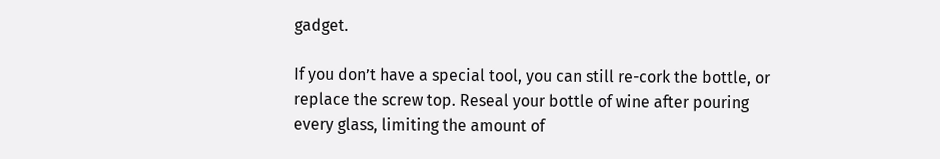gadget.

If you don’t have a special tool, you can still re-cork the bottle, or replace the screw top. Reseal your bottle of wine after pouring every glass, limiting the amount of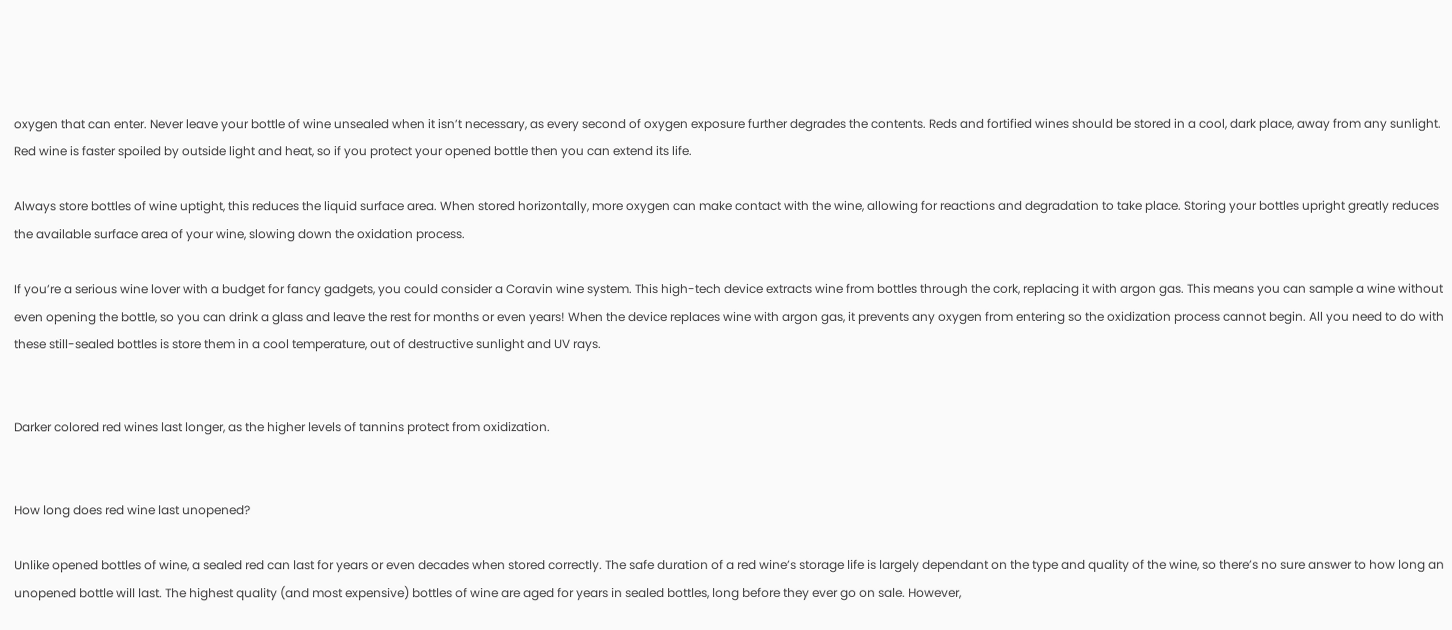oxygen that can enter. Never leave your bottle of wine unsealed when it isn’t necessary, as every second of oxygen exposure further degrades the contents. Reds and fortified wines should be stored in a cool, dark place, away from any sunlight. Red wine is faster spoiled by outside light and heat, so if you protect your opened bottle then you can extend its life.

Always store bottles of wine uptight, this reduces the liquid surface area. When stored horizontally, more oxygen can make contact with the wine, allowing for reactions and degradation to take place. Storing your bottles upright greatly reduces the available surface area of your wine, slowing down the oxidation process.

If you’re a serious wine lover with a budget for fancy gadgets, you could consider a Coravin wine system. This high-tech device extracts wine from bottles through the cork, replacing it with argon gas. This means you can sample a wine without even opening the bottle, so you can drink a glass and leave the rest for months or even years! When the device replaces wine with argon gas, it prevents any oxygen from entering so the oxidization process cannot begin. All you need to do with these still-sealed bottles is store them in a cool temperature, out of destructive sunlight and UV rays.


Darker colored red wines last longer, as the higher levels of tannins protect from oxidization.


How long does red wine last unopened?

Unlike opened bottles of wine, a sealed red can last for years or even decades when stored correctly. The safe duration of a red wine’s storage life is largely dependant on the type and quality of the wine, so there’s no sure answer to how long an unopened bottle will last. The highest quality (and most expensive) bottles of wine are aged for years in sealed bottles, long before they ever go on sale. However,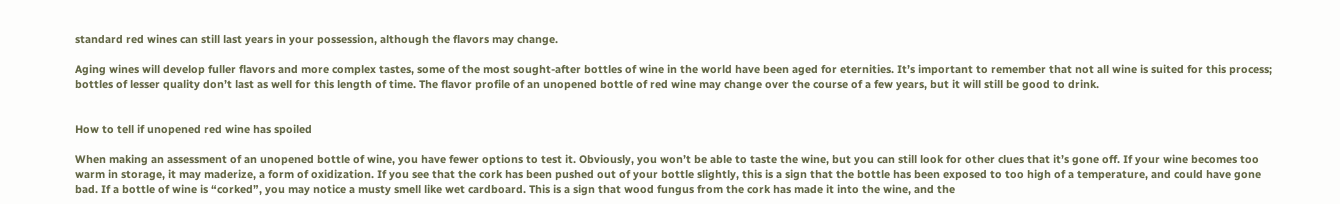standard red wines can still last years in your possession, although the flavors may change.

Aging wines will develop fuller flavors and more complex tastes, some of the most sought-after bottles of wine in the world have been aged for eternities. It’s important to remember that not all wine is suited for this process; bottles of lesser quality don’t last as well for this length of time. The flavor profile of an unopened bottle of red wine may change over the course of a few years, but it will still be good to drink.


How to tell if unopened red wine has spoiled

When making an assessment of an unopened bottle of wine, you have fewer options to test it. Obviously, you won’t be able to taste the wine, but you can still look for other clues that it’s gone off. If your wine becomes too warm in storage, it may maderize, a form of oxidization. If you see that the cork has been pushed out of your bottle slightly, this is a sign that the bottle has been exposed to too high of a temperature, and could have gone bad. If a bottle of wine is “corked”, you may notice a musty smell like wet cardboard. This is a sign that wood fungus from the cork has made it into the wine, and the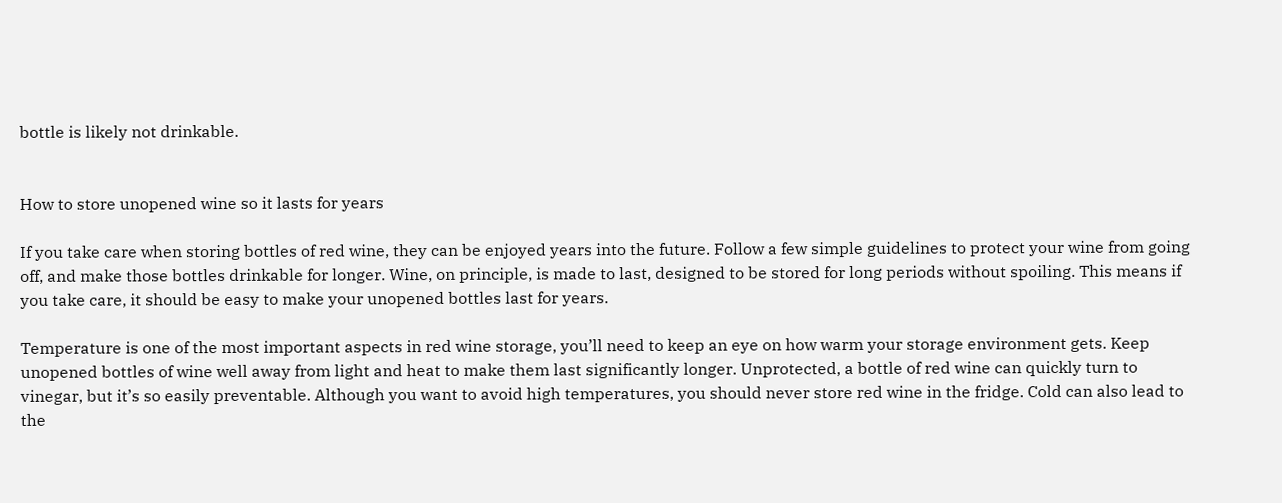bottle is likely not drinkable.


How to store unopened wine so it lasts for years

If you take care when storing bottles of red wine, they can be enjoyed years into the future. Follow a few simple guidelines to protect your wine from going off, and make those bottles drinkable for longer. Wine, on principle, is made to last, designed to be stored for long periods without spoiling. This means if you take care, it should be easy to make your unopened bottles last for years.

Temperature is one of the most important aspects in red wine storage, you’ll need to keep an eye on how warm your storage environment gets. Keep unopened bottles of wine well away from light and heat to make them last significantly longer. Unprotected, a bottle of red wine can quickly turn to vinegar, but it’s so easily preventable. Although you want to avoid high temperatures, you should never store red wine in the fridge. Cold can also lead to the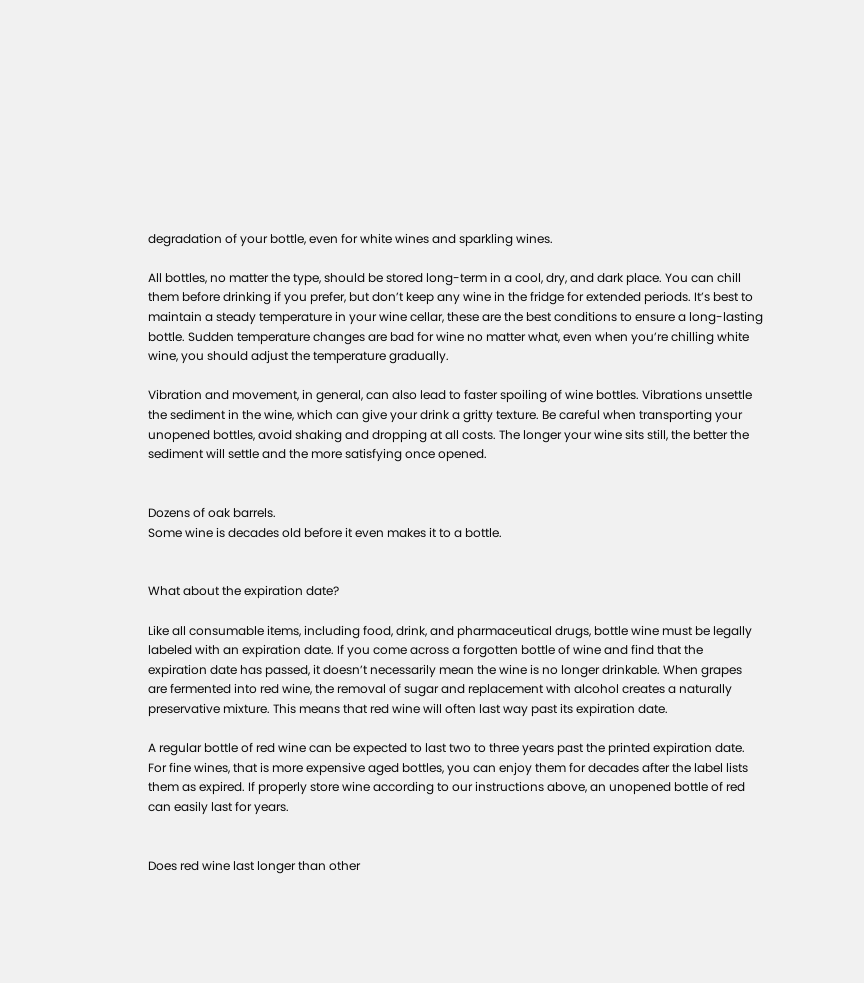degradation of your bottle, even for white wines and sparkling wines.

All bottles, no matter the type, should be stored long-term in a cool, dry, and dark place. You can chill them before drinking if you prefer, but don’t keep any wine in the fridge for extended periods. It’s best to maintain a steady temperature in your wine cellar, these are the best conditions to ensure a long-lasting bottle. Sudden temperature changes are bad for wine no matter what, even when you’re chilling white wine, you should adjust the temperature gradually.

Vibration and movement, in general, can also lead to faster spoiling of wine bottles. Vibrations unsettle the sediment in the wine, which can give your drink a gritty texture. Be careful when transporting your unopened bottles, avoid shaking and dropping at all costs. The longer your wine sits still, the better the sediment will settle and the more satisfying once opened.


Dozens of oak barrels.
Some wine is decades old before it even makes it to a bottle.


What about the expiration date?

Like all consumable items, including food, drink, and pharmaceutical drugs, bottle wine must be legally labeled with an expiration date. If you come across a forgotten bottle of wine and find that the expiration date has passed, it doesn’t necessarily mean the wine is no longer drinkable. When grapes are fermented into red wine, the removal of sugar and replacement with alcohol creates a naturally preservative mixture. This means that red wine will often last way past its expiration date.

A regular bottle of red wine can be expected to last two to three years past the printed expiration date. For fine wines, that is more expensive aged bottles, you can enjoy them for decades after the label lists them as expired. If properly store wine according to our instructions above, an unopened bottle of red can easily last for years.


Does red wine last longer than other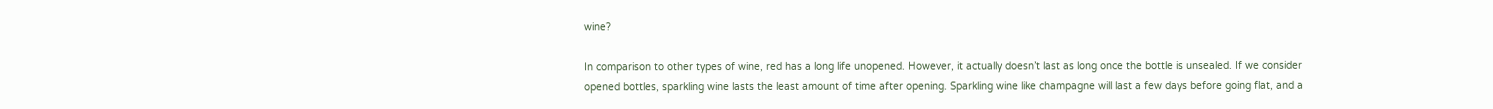wine?

In comparison to other types of wine, red has a long life unopened. However, it actually doesn’t last as long once the bottle is unsealed. If we consider opened bottles, sparkling wine lasts the least amount of time after opening. Sparkling wine like champagne will last a few days before going flat, and a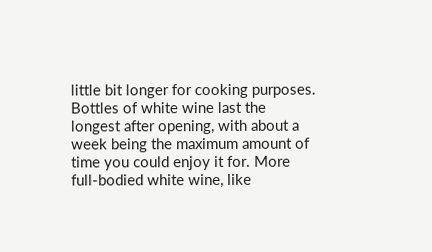little bit longer for cooking purposes. Bottles of white wine last the longest after opening, with about a week being the maximum amount of time you could enjoy it for. More full-bodied white wine, like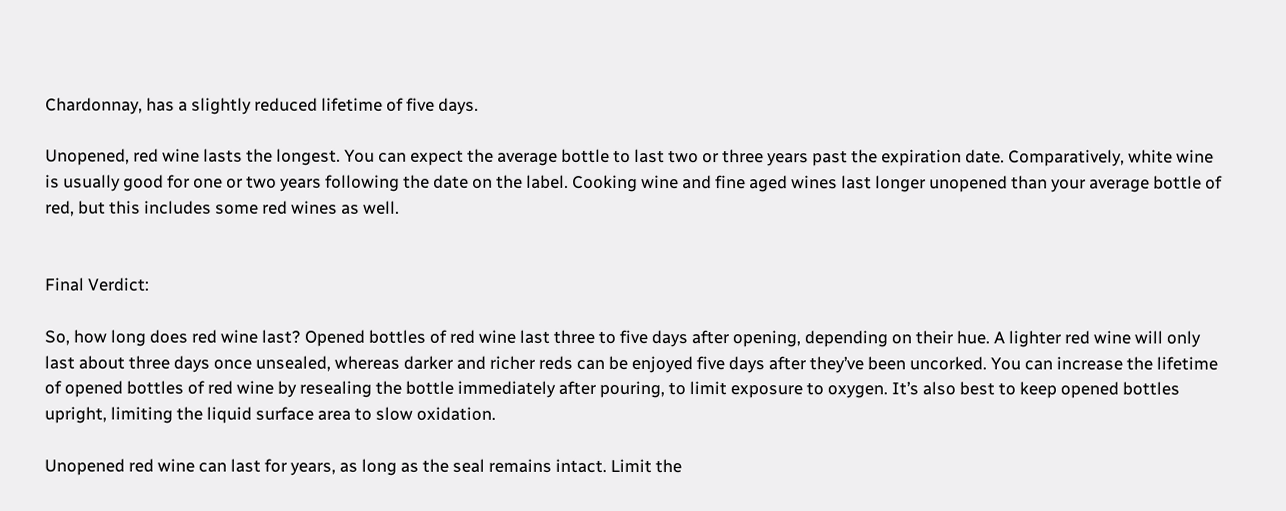Chardonnay, has a slightly reduced lifetime of five days.

Unopened, red wine lasts the longest. You can expect the average bottle to last two or three years past the expiration date. Comparatively, white wine is usually good for one or two years following the date on the label. Cooking wine and fine aged wines last longer unopened than your average bottle of red, but this includes some red wines as well.


Final Verdict:

So, how long does red wine last? Opened bottles of red wine last three to five days after opening, depending on their hue. A lighter red wine will only last about three days once unsealed, whereas darker and richer reds can be enjoyed five days after they’ve been uncorked. You can increase the lifetime of opened bottles of red wine by resealing the bottle immediately after pouring, to limit exposure to oxygen. It’s also best to keep opened bottles upright, limiting the liquid surface area to slow oxidation.

Unopened red wine can last for years, as long as the seal remains intact. Limit the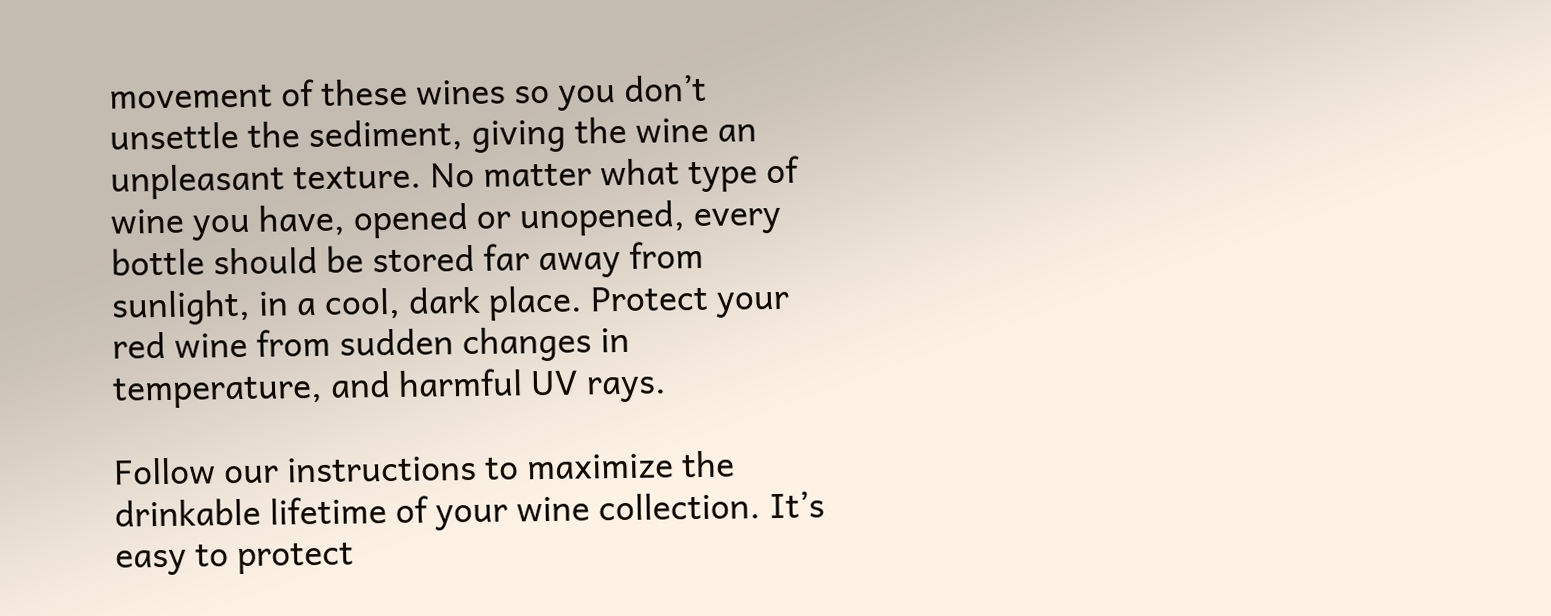movement of these wines so you don’t unsettle the sediment, giving the wine an unpleasant texture. No matter what type of wine you have, opened or unopened, every bottle should be stored far away from sunlight, in a cool, dark place. Protect your red wine from sudden changes in temperature, and harmful UV rays.

Follow our instructions to maximize the drinkable lifetime of your wine collection. It’s easy to protect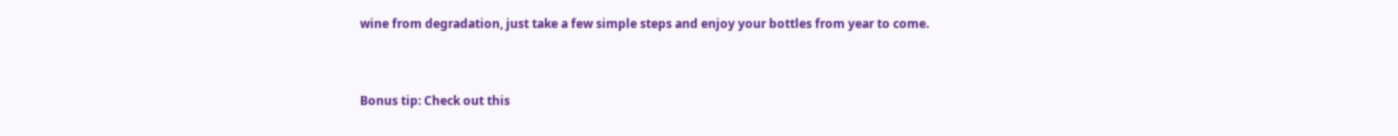wine from degradation, just take a few simple steps and enjoy your bottles from year to come.


Bonus tip: Check out this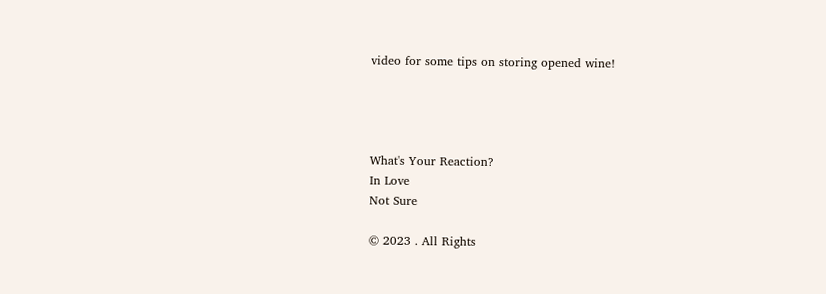video for some tips on storing opened wine!




What's Your Reaction?
In Love
Not Sure

© 2023 . All Rights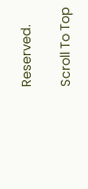Reserved.

Scroll To Top